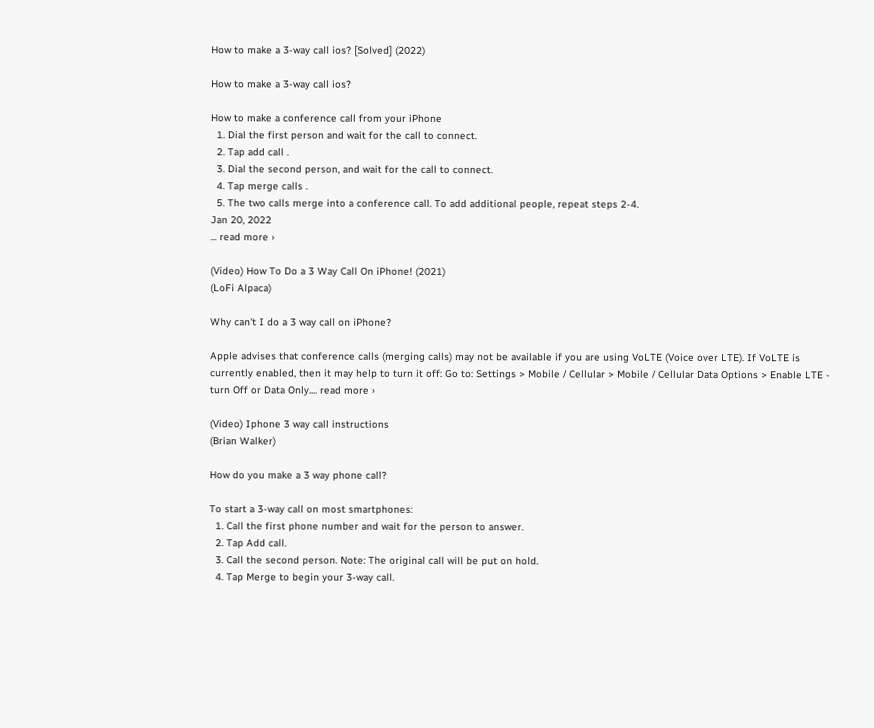How to make a 3-way call ios? [Solved] (2022)

How to make a 3-way call ios?

How to make a conference call from your iPhone
  1. Dial the first person and wait for the call to connect.
  2. Tap add call .
  3. Dial the second person, and wait for the call to connect.
  4. Tap merge calls .
  5. The two calls merge into a conference call. To add additional people, repeat steps 2-4.
Jan 20, 2022
... read more ›

(Video) How To Do a 3 Way Call On iPhone! (2021)
(LoFi Alpaca)

Why can't I do a 3 way call on iPhone?

Apple advises that conference calls (merging calls) may not be available if you are using VoLTE (Voice over LTE). If VoLTE is currently enabled, then it may help to turn it off: Go to: Settings > Mobile / Cellular > Mobile / Cellular Data Options > Enable LTE - turn Off or Data Only.... read more ›

(Video) Iphone 3 way call instructions
(Brian Walker)

How do you make a 3 way phone call?

To start a 3-way call on most smartphones:
  1. Call the first phone number and wait for the person to answer.
  2. Tap Add call.
  3. Call the second person. Note: The original call will be put on hold.
  4. Tap Merge to begin your 3-way call.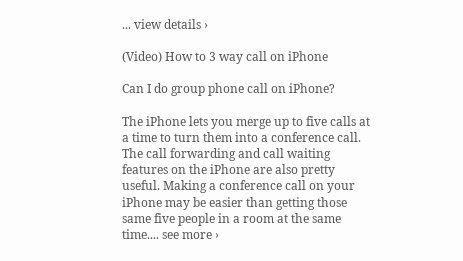... view details ›

(Video) How to 3 way call on iPhone

Can I do group phone call on iPhone?

The iPhone lets you merge up to five calls at a time to turn them into a conference call. The call forwarding and call waiting features on the iPhone are also pretty useful. Making a conference call on your iPhone may be easier than getting those same five people in a room at the same time.... see more ›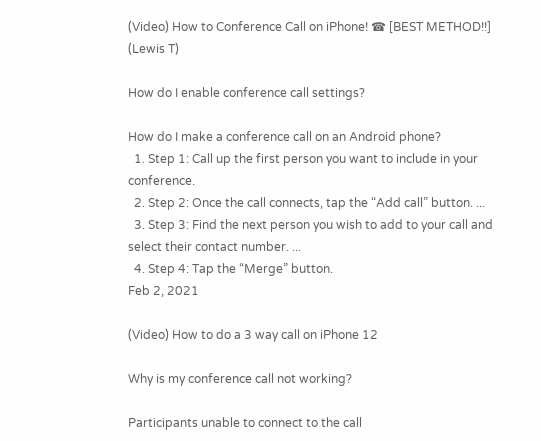(Video) How to Conference Call on iPhone! ☎ [BEST METHOD!!]
(Lewis T)

How do I enable conference call settings?

How do I make a conference call on an Android phone?
  1. Step 1: Call up the first person you want to include in your conference.
  2. Step 2: Once the call connects, tap the “Add call” button. ...
  3. Step 3: Find the next person you wish to add to your call and select their contact number. ...
  4. Step 4: Tap the “Merge” button.
Feb 2, 2021

(Video) How to do a 3 way call on iPhone 12

Why is my conference call not working?

Participants unable to connect to the call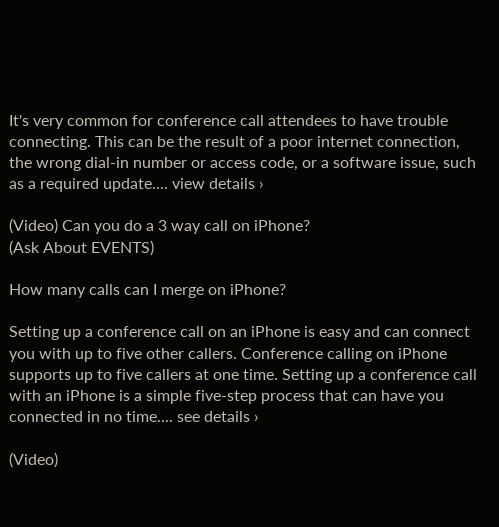It's very common for conference call attendees to have trouble connecting. This can be the result of a poor internet connection, the wrong dial-in number or access code, or a software issue, such as a required update.... view details ›

(Video) Can you do a 3 way call on iPhone?
(Ask About EVENTS)

How many calls can I merge on iPhone?

Setting up a conference call on an iPhone is easy and can connect you with up to five other callers. Conference calling on iPhone supports up to five callers at one time. Setting up a conference call with an iPhone is a simple five-step process that can have you connected in no time.... see details ›

(Video)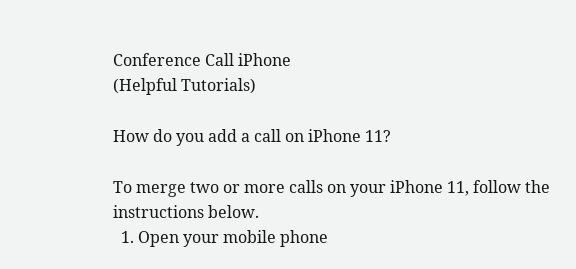Conference Call iPhone
(Helpful Tutorials)

How do you add a call on iPhone 11?

To merge two or more calls on your iPhone 11, follow the instructions below.
  1. Open your mobile phone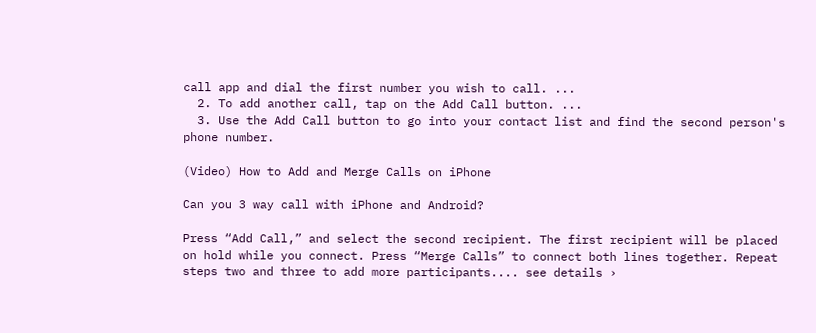call app and dial the first number you wish to call. ...
  2. To add another call, tap on the Add Call button. ...
  3. Use the Add Call button to go into your contact list and find the second person's phone number.

(Video) How to Add and Merge Calls on iPhone

Can you 3 way call with iPhone and Android?

Press “Add Call,” and select the second recipient. The first recipient will be placed on hold while you connect. Press “Merge Calls” to connect both lines together. Repeat steps two and three to add more participants.... see details ›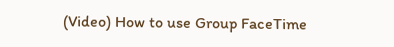(Video) How to use Group FaceTime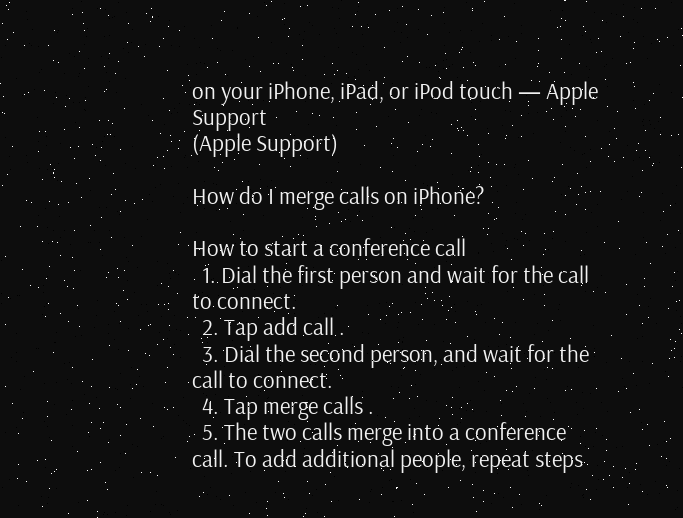on your iPhone, iPad, or iPod touch — Apple Support
(Apple Support)

How do I merge calls on iPhone?

How to start a conference call
  1. Dial the first person and wait for the call to connect.
  2. Tap add call .
  3. Dial the second person, and wait for the call to connect.
  4. Tap merge calls .
  5. The two calls merge into a conference call. To add additional people, repeat steps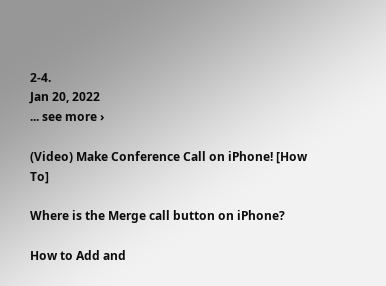2-4.
Jan 20, 2022
... see more ›

(Video) Make Conference Call on iPhone! [How To]

Where is the Merge call button on iPhone?

How to Add and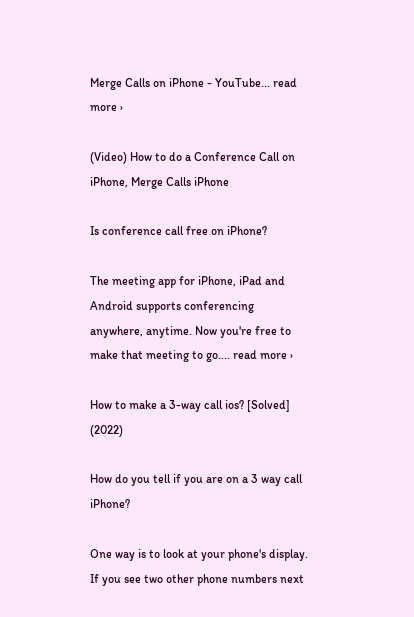Merge Calls on iPhone - YouTube... read more ›

(Video) How to do a Conference Call on iPhone, Merge Calls iPhone

Is conference call free on iPhone?

The meeting app for iPhone, iPad and Android supports conferencing anywhere, anytime. Now you're free to make that meeting to go.... read more ›

How to make a 3-way call ios? [Solved] (2022)

How do you tell if you are on a 3 way call iPhone?

One way is to look at your phone's display. If you see two other phone numbers next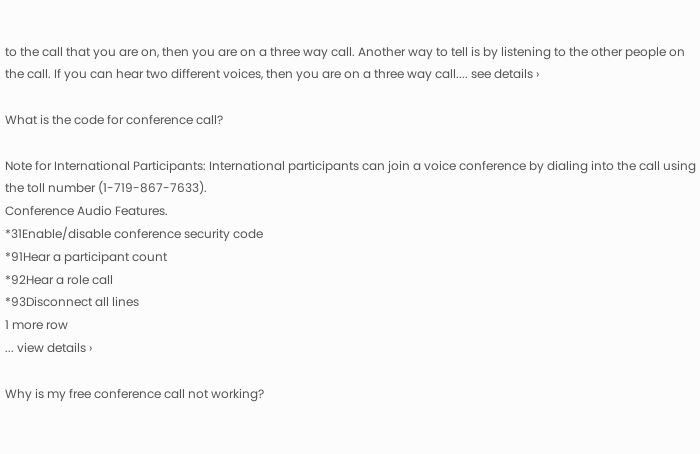to the call that you are on, then you are on a three way call. Another way to tell is by listening to the other people on the call. If you can hear two different voices, then you are on a three way call.... see details ›

What is the code for conference call?

Note for International Participants: International participants can join a voice conference by dialing into the call using the toll number (1-719-867-7633).
Conference Audio Features.
*31Enable/disable conference security code
*91Hear a participant count
*92Hear a role call
*93Disconnect all lines
1 more row
... view details ›

Why is my free conference call not working?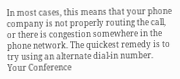In most cases, this means that your phone company is not properly routing the call, or there is congestion somewhere in the phone network. The quickest remedy is to try using an alternate dial-in number. Your Conference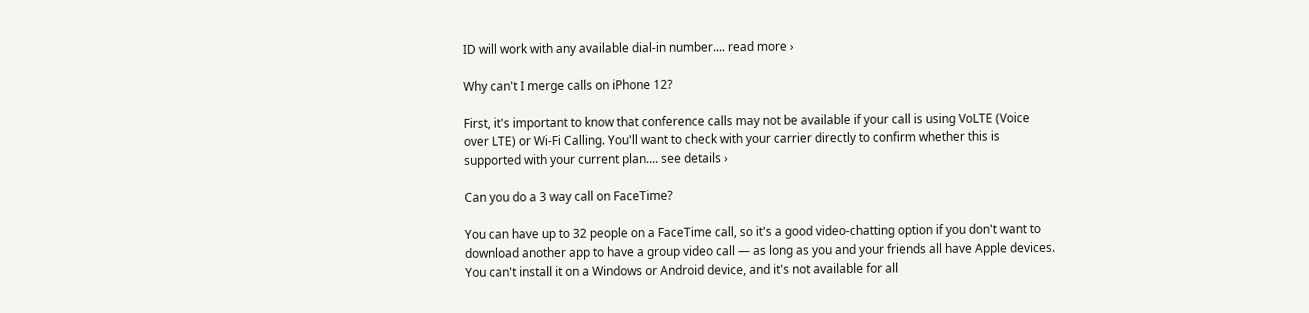ID will work with any available dial-in number.... read more ›

Why can't I merge calls on iPhone 12?

First, it's important to know that conference calls may not be available if your call is using VoLTE (Voice over LTE) or Wi-Fi Calling. You'll want to check with your carrier directly to confirm whether this is supported with your current plan.... see details ›

Can you do a 3 way call on FaceTime?

You can have up to 32 people on a FaceTime call, so it's a good video-chatting option if you don't want to download another app to have a group video call — as long as you and your friends all have Apple devices. You can't install it on a Windows or Android device, and it's not available for all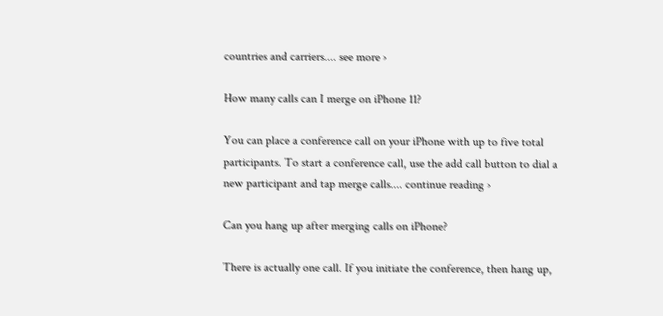countries and carriers.... see more ›

How many calls can I merge on iPhone 11?

You can place a conference call on your iPhone with up to five total participants. To start a conference call, use the add call button to dial a new participant and tap merge calls.... continue reading ›

Can you hang up after merging calls on iPhone?

There is actually one call. If you initiate the conference, then hang up,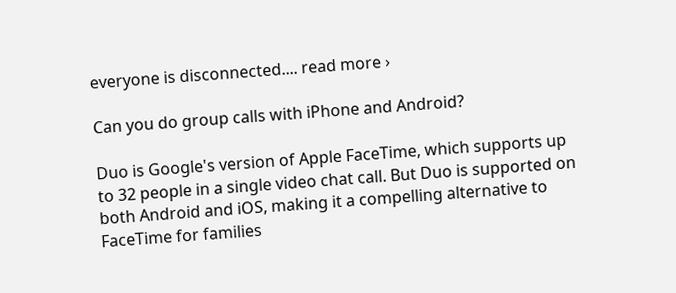everyone is disconnected.... read more ›

Can you do group calls with iPhone and Android?

Duo is Google's version of Apple FaceTime, which supports up to 32 people in a single video chat call. But Duo is supported on both Android and iOS, making it a compelling alternative to FaceTime for families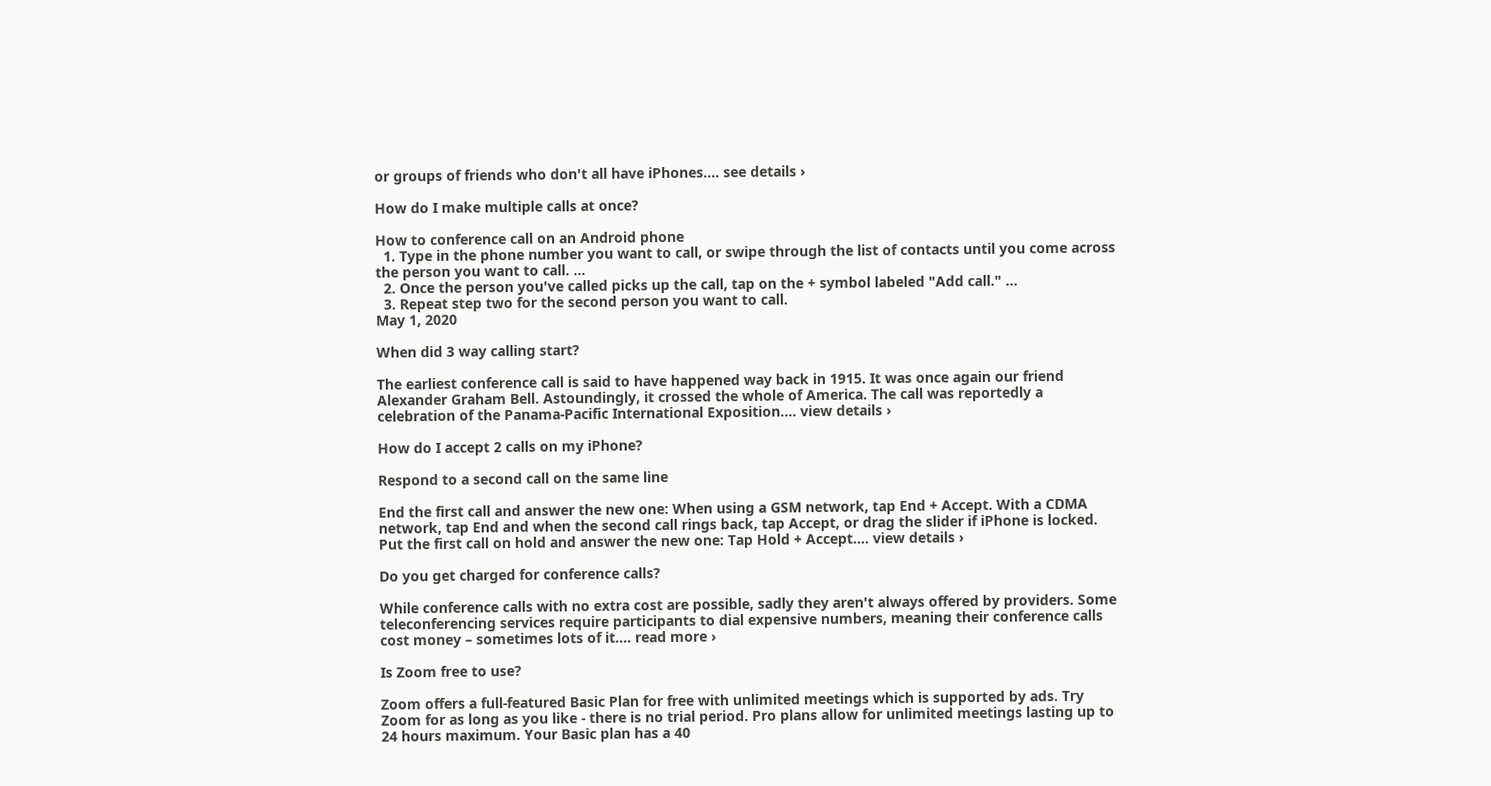or groups of friends who don't all have iPhones.... see details ›

How do I make multiple calls at once?

How to conference call on an Android phone
  1. Type in the phone number you want to call, or swipe through the list of contacts until you come across the person you want to call. ...
  2. Once the person you've called picks up the call, tap on the + symbol labeled "Add call." ...
  3. Repeat step two for the second person you want to call.
May 1, 2020

When did 3 way calling start?

The earliest conference call is said to have happened way back in 1915. It was once again our friend Alexander Graham Bell. Astoundingly, it crossed the whole of America. The call was reportedly a celebration of the Panama-Pacific International Exposition.... view details ›

How do I accept 2 calls on my iPhone?

Respond to a second call on the same line

End the first call and answer the new one: When using a GSM network, tap End + Accept. With a CDMA network, tap End and when the second call rings back, tap Accept, or drag the slider if iPhone is locked. Put the first call on hold and answer the new one: Tap Hold + Accept.... view details ›

Do you get charged for conference calls?

While conference calls with no extra cost are possible, sadly they aren't always offered by providers. Some teleconferencing services require participants to dial expensive numbers, meaning their conference calls cost money – sometimes lots of it.... read more ›

Is Zoom free to use?

Zoom offers a full-featured Basic Plan for free with unlimited meetings which is supported by ads. Try Zoom for as long as you like - there is no trial period. Pro plans allow for unlimited meetings lasting up to 24 hours maximum. Your Basic plan has a 40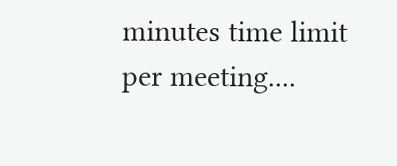minutes time limit per meeting....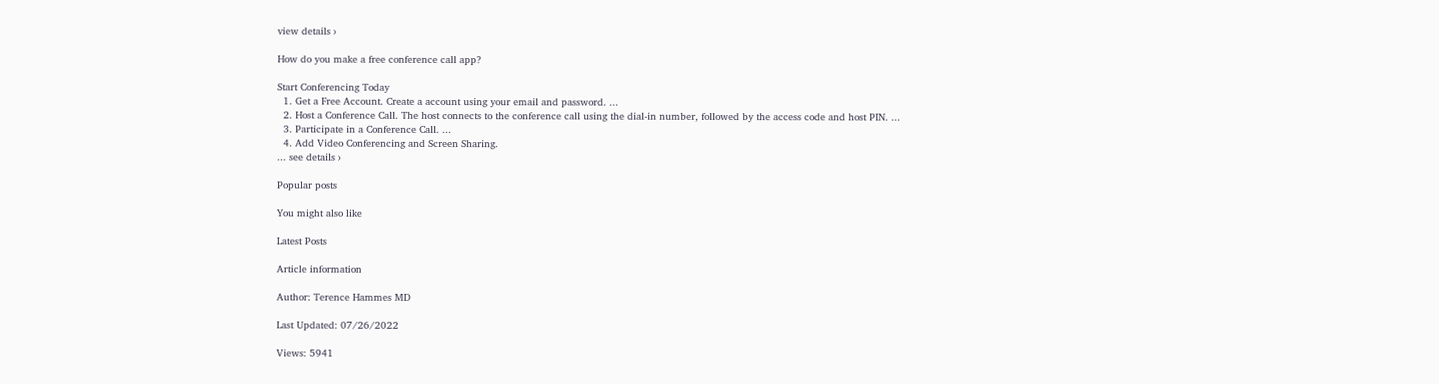view details ›

How do you make a free conference call app?

Start Conferencing Today
  1. Get a Free Account. Create a account using your email and password. ...
  2. Host a Conference Call. The host connects to the conference call using the dial-in number, followed by the access code and host PIN. ...
  3. Participate in a Conference Call. ...
  4. Add Video Conferencing and Screen Sharing.
... see details ›

Popular posts

You might also like

Latest Posts

Article information

Author: Terence Hammes MD

Last Updated: 07/26/2022

Views: 5941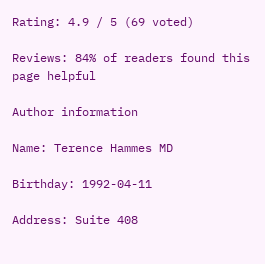Rating: 4.9 / 5 (69 voted)

Reviews: 84% of readers found this page helpful

Author information

Name: Terence Hammes MD

Birthday: 1992-04-11

Address: Suite 408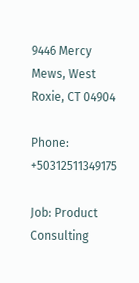9446 Mercy Mews, West Roxie, CT 04904

Phone: +50312511349175

Job: Product Consulting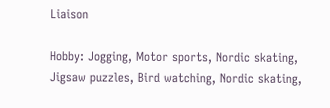Liaison

Hobby: Jogging, Motor sports, Nordic skating, Jigsaw puzzles, Bird watching, Nordic skating,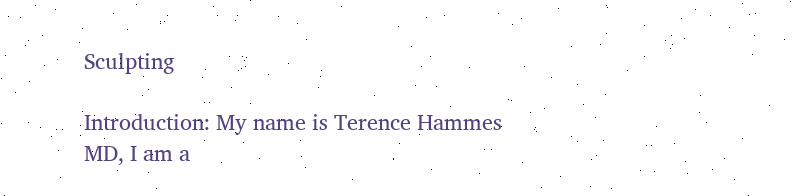Sculpting

Introduction: My name is Terence Hammes MD, I am a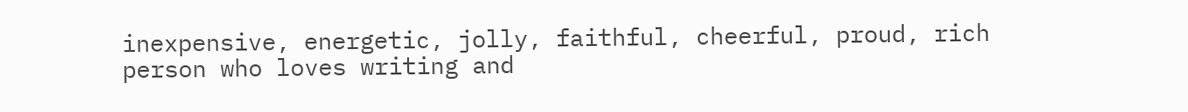inexpensive, energetic, jolly, faithful, cheerful, proud, rich person who loves writing and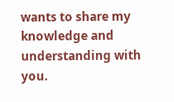wants to share my knowledge and understanding with you.